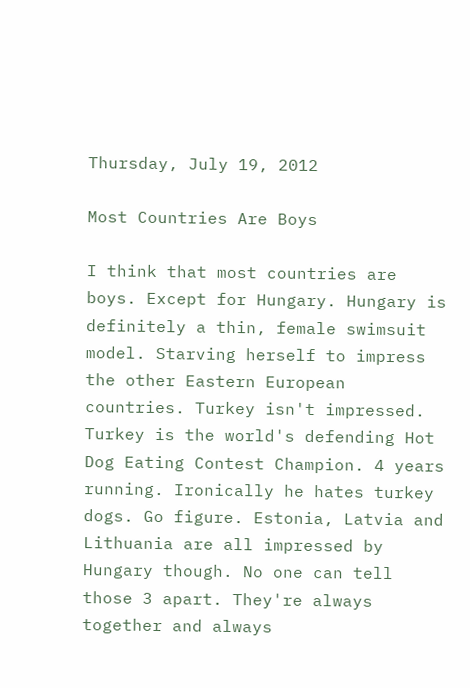Thursday, July 19, 2012

Most Countries Are Boys

I think that most countries are boys. Except for Hungary. Hungary is definitely a thin, female swimsuit model. Starving herself to impress the other Eastern European countries. Turkey isn't impressed. Turkey is the world's defending Hot Dog Eating Contest Champion. 4 years running. Ironically he hates turkey dogs. Go figure. Estonia, Latvia and Lithuania are all impressed by Hungary though. No one can tell those 3 apart. They're always together and always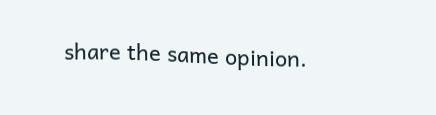share the same opinion.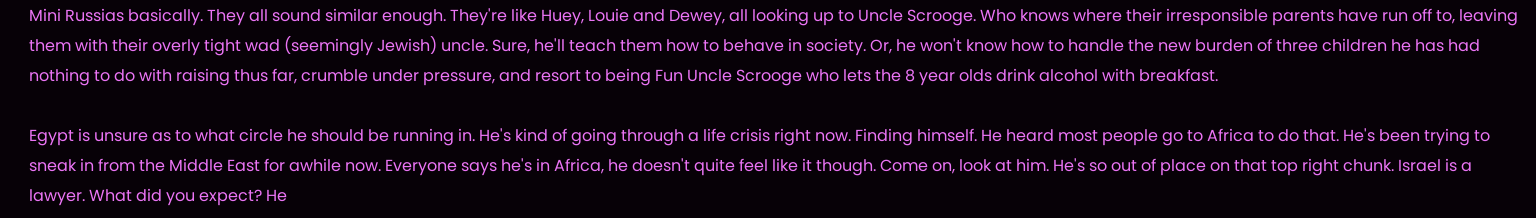Mini Russias basically. They all sound similar enough. They're like Huey, Louie and Dewey, all looking up to Uncle Scrooge. Who knows where their irresponsible parents have run off to, leaving them with their overly tight wad (seemingly Jewish) uncle. Sure, he'll teach them how to behave in society. Or, he won't know how to handle the new burden of three children he has had nothing to do with raising thus far, crumble under pressure, and resort to being Fun Uncle Scrooge who lets the 8 year olds drink alcohol with breakfast.

Egypt is unsure as to what circle he should be running in. He's kind of going through a life crisis right now. Finding himself. He heard most people go to Africa to do that. He's been trying to sneak in from the Middle East for awhile now. Everyone says he's in Africa, he doesn't quite feel like it though. Come on, look at him. He's so out of place on that top right chunk. Israel is a lawyer. What did you expect? He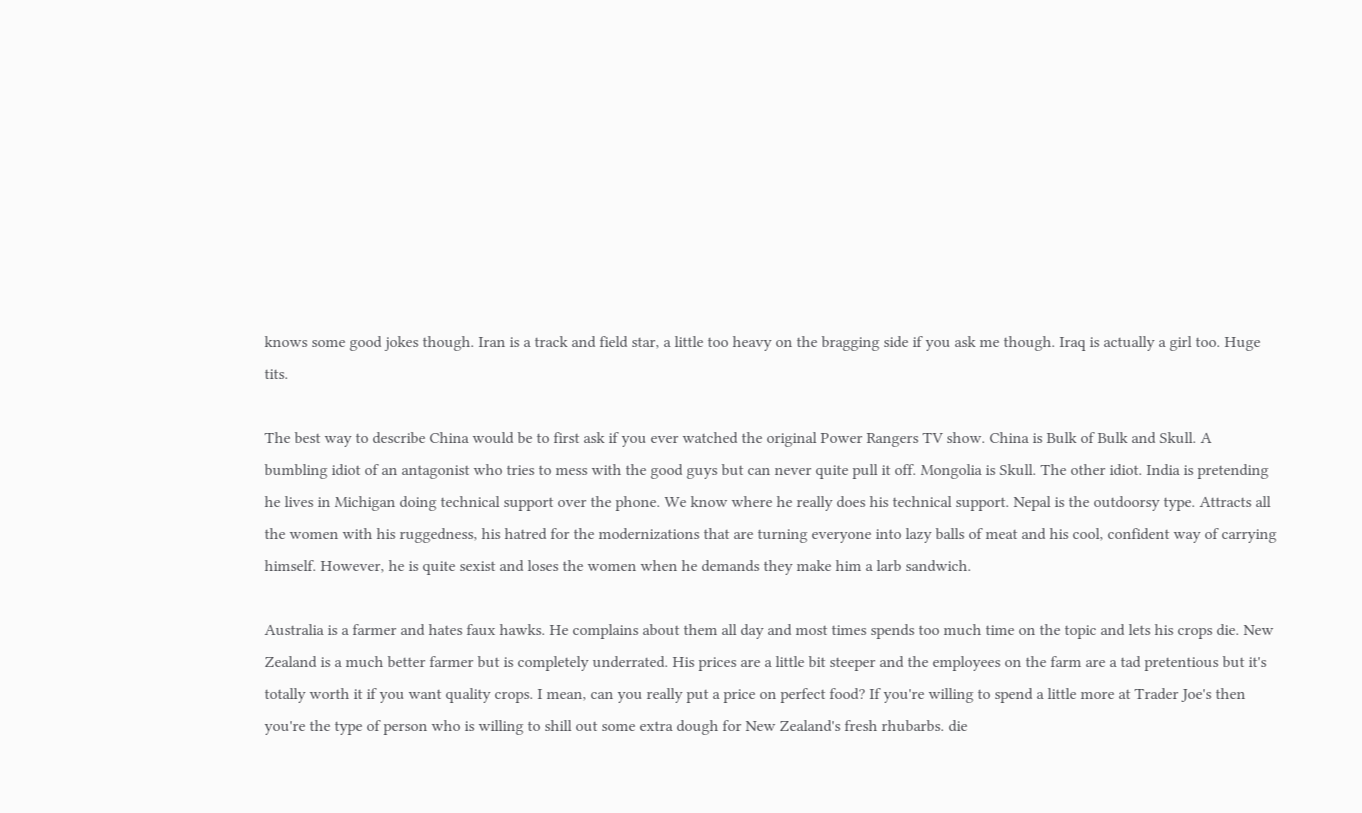knows some good jokes though. Iran is a track and field star, a little too heavy on the bragging side if you ask me though. Iraq is actually a girl too. Huge tits.

The best way to describe China would be to first ask if you ever watched the original Power Rangers TV show. China is Bulk of Bulk and Skull. A bumbling idiot of an antagonist who tries to mess with the good guys but can never quite pull it off. Mongolia is Skull. The other idiot. India is pretending he lives in Michigan doing technical support over the phone. We know where he really does his technical support. Nepal is the outdoorsy type. Attracts all the women with his ruggedness, his hatred for the modernizations that are turning everyone into lazy balls of meat and his cool, confident way of carrying himself. However, he is quite sexist and loses the women when he demands they make him a larb sandwich.

Australia is a farmer and hates faux hawks. He complains about them all day and most times spends too much time on the topic and lets his crops die. New Zealand is a much better farmer but is completely underrated. His prices are a little bit steeper and the employees on the farm are a tad pretentious but it's totally worth it if you want quality crops. I mean, can you really put a price on perfect food? If you're willing to spend a little more at Trader Joe's then you're the type of person who is willing to shill out some extra dough for New Zealand's fresh rhubarbs. die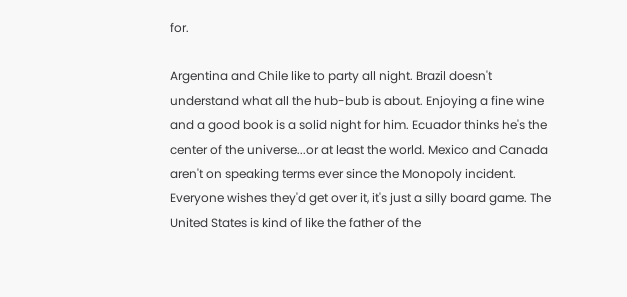for.

Argentina and Chile like to party all night. Brazil doesn't understand what all the hub-bub is about. Enjoying a fine wine and a good book is a solid night for him. Ecuador thinks he's the center of the universe...or at least the world. Mexico and Canada aren't on speaking terms ever since the Monopoly incident. Everyone wishes they'd get over it, it's just a silly board game. The United States is kind of like the father of the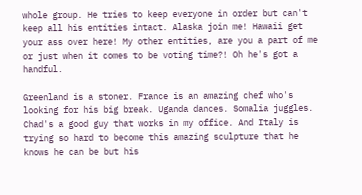whole group. He tries to keep everyone in order but can't keep all his entities intact. Alaska join me! Hawaii get your ass over here! My other entities, are you a part of me or just when it comes to be voting time?! Oh he's got a handful.

Greenland is a stoner. France is an amazing chef who's looking for his big break. Uganda dances. Somalia juggles. Chad's a good guy that works in my office. And Italy is trying so hard to become this amazing sculpture that he knows he can be but his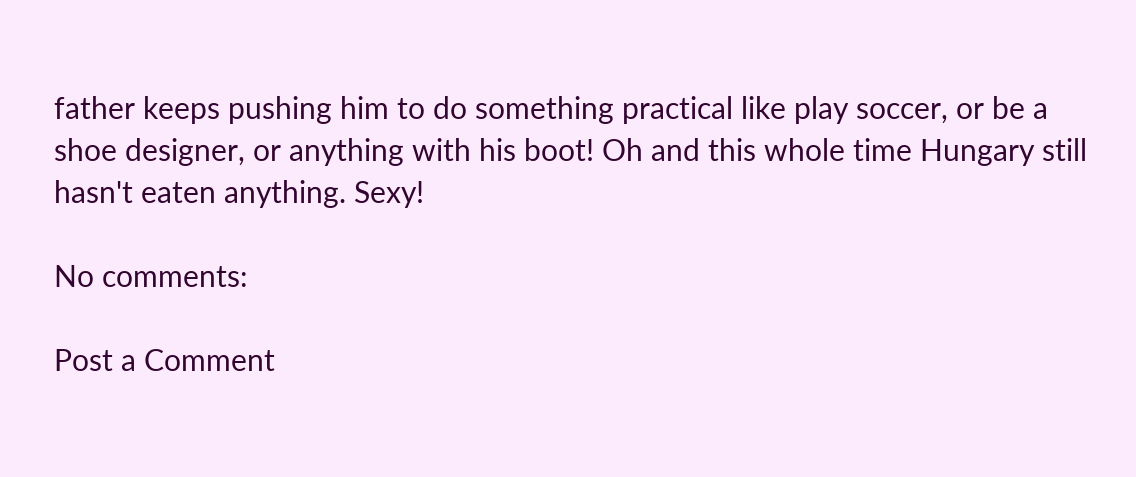father keeps pushing him to do something practical like play soccer, or be a shoe designer, or anything with his boot! Oh and this whole time Hungary still hasn't eaten anything. Sexy!

No comments:

Post a Comment